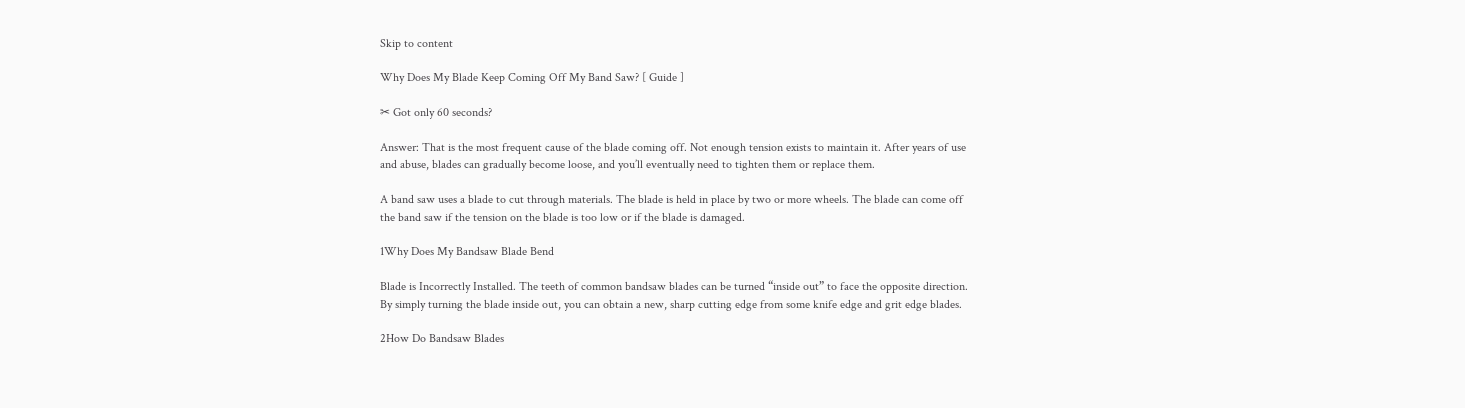Skip to content

Why Does My Blade Keep Coming Off My Band Saw? [ Guide ]

✂ Got only 60 seconds?

Answer: That is the most frequent cause of the blade coming off. Not enough tension exists to maintain it. After years of use and abuse, blades can gradually become loose, and you’ll eventually need to tighten them or replace them.

A band saw uses a blade to cut through materials. The blade is held in place by two or more wheels. The blade can come off the band saw if the tension on the blade is too low or if the blade is damaged.

1Why Does My Bandsaw Blade Bend

Blade is Incorrectly Installed. The teeth of common bandsaw blades can be turned “inside out” to face the opposite direction. By simply turning the blade inside out, you can obtain a new, sharp cutting edge from some knife edge and grit edge blades.

2How Do Bandsaw Blades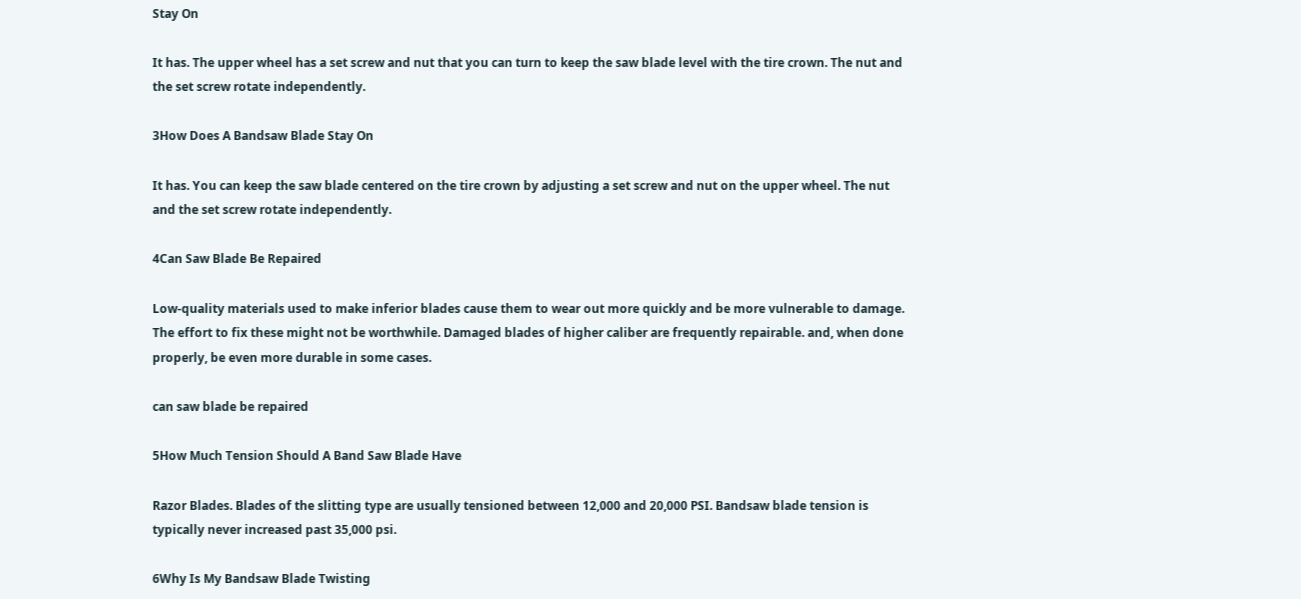Stay On

It has. The upper wheel has a set screw and nut that you can turn to keep the saw blade level with the tire crown. The nut and the set screw rotate independently.

3How Does A Bandsaw Blade Stay On

It has. You can keep the saw blade centered on the tire crown by adjusting a set screw and nut on the upper wheel. The nut and the set screw rotate independently.

4Can Saw Blade Be Repaired

Low-quality materials used to make inferior blades cause them to wear out more quickly and be more vulnerable to damage. The effort to fix these might not be worthwhile. Damaged blades of higher caliber are frequently repairable. and, when done properly, be even more durable in some cases.

can saw blade be repaired

5How Much Tension Should A Band Saw Blade Have

Razor Blades. Blades of the slitting type are usually tensioned between 12,000 and 20,000 PSI. Bandsaw blade tension is typically never increased past 35,000 psi.

6Why Is My Bandsaw Blade Twisting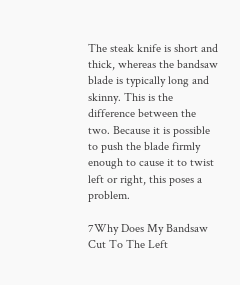The steak knife is short and thick, whereas the bandsaw blade is typically long and skinny. This is the difference between the two. Because it is possible to push the blade firmly enough to cause it to twist left or right, this poses a problem.

7Why Does My Bandsaw Cut To The Left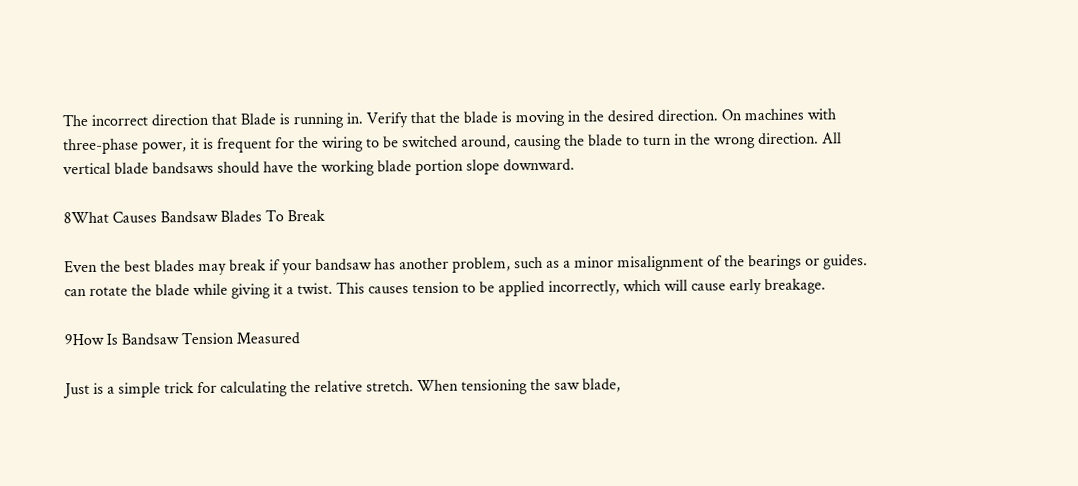The incorrect direction that Blade is running in. Verify that the blade is moving in the desired direction. On machines with three-phase power, it is frequent for the wiring to be switched around, causing the blade to turn in the wrong direction. All vertical blade bandsaws should have the working blade portion slope downward.

8What Causes Bandsaw Blades To Break

Even the best blades may break if your bandsaw has another problem, such as a minor misalignment of the bearings or guides. can rotate the blade while giving it a twist. This causes tension to be applied incorrectly, which will cause early breakage.

9How Is Bandsaw Tension Measured

Just is a simple trick for calculating the relative stretch. When tensioning the saw blade,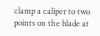clamp a caliper to two points on the blade at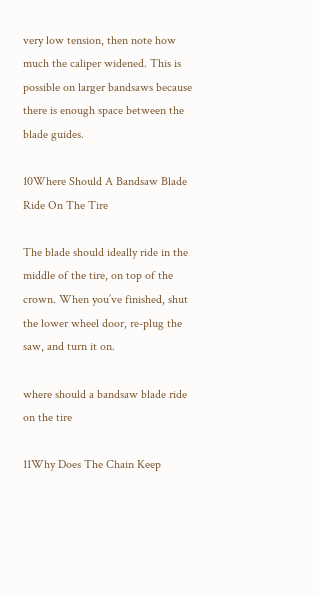very low tension, then note how much the caliper widened. This is possible on larger bandsaws because there is enough space between the blade guides.

10Where Should A Bandsaw Blade Ride On The Tire

The blade should ideally ride in the middle of the tire, on top of the crown. When you’ve finished, shut the lower wheel door, re-plug the saw, and turn it on.

where should a bandsaw blade ride on the tire

11Why Does The Chain Keep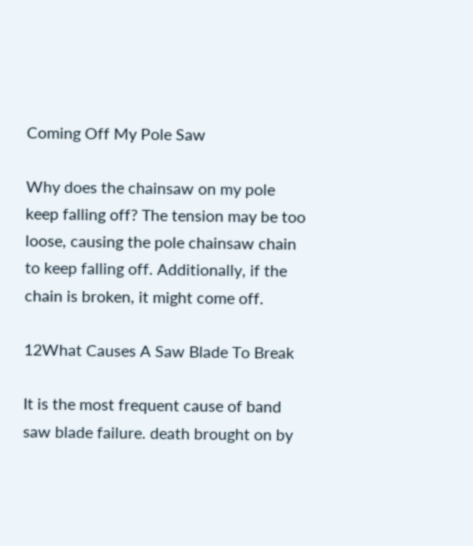Coming Off My Pole Saw

Why does the chainsaw on my pole keep falling off? The tension may be too loose, causing the pole chainsaw chain to keep falling off. Additionally, if the chain is broken, it might come off.

12What Causes A Saw Blade To Break

It is the most frequent cause of band saw blade failure. death brought on by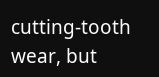cutting-tooth wear, but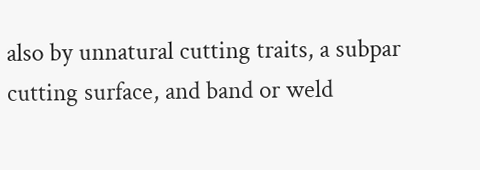also by unnatural cutting traits, a subpar cutting surface, and band or weld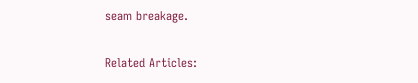seam breakage.

Related Articles: